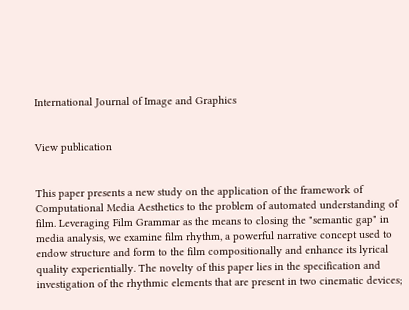International Journal of Image and Graphics


View publication


This paper presents a new study on the application of the framework of Computational Media Aesthetics to the problem of automated understanding of film. Leveraging Film Grammar as the means to closing the "semantic gap" in media analysis, we examine film rhythm, a powerful narrative concept used to endow structure and form to the film compositionally and enhance its lyrical quality experientially. The novelty of this paper lies in the specification and investigation of the rhythmic elements that are present in two cinematic devices;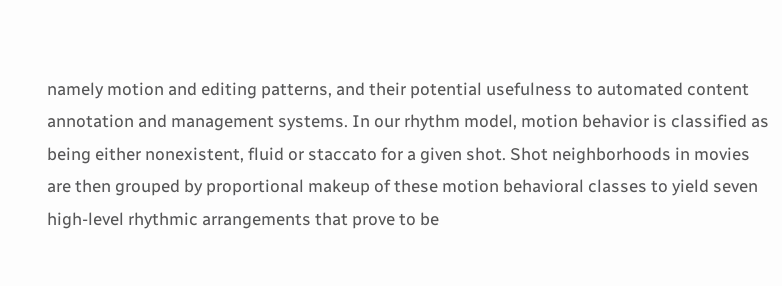namely motion and editing patterns, and their potential usefulness to automated content annotation and management systems. In our rhythm model, motion behavior is classified as being either nonexistent, fluid or staccato for a given shot. Shot neighborhoods in movies are then grouped by proportional makeup of these motion behavioral classes to yield seven high-level rhythmic arrangements that prove to be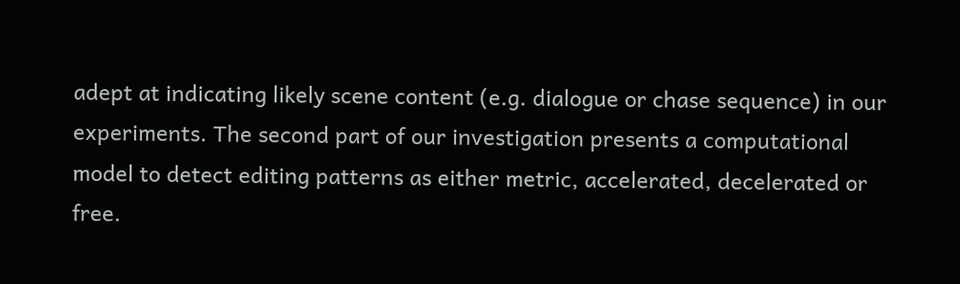adept at indicating likely scene content (e.g. dialogue or chase sequence) in our experiments. The second part of our investigation presents a computational model to detect editing patterns as either metric, accelerated, decelerated or free.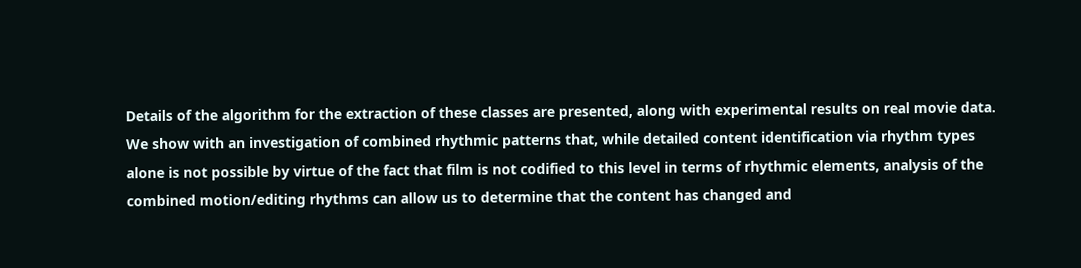Details of the algorithm for the extraction of these classes are presented, along with experimental results on real movie data. We show with an investigation of combined rhythmic patterns that, while detailed content identification via rhythm types alone is not possible by virtue of the fact that film is not codified to this level in terms of rhythmic elements, analysis of the combined motion/editing rhythms can allow us to determine that the content has changed and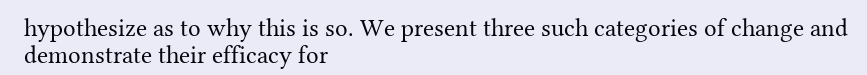hypothesize as to why this is so. We present three such categories of change and demonstrate their efficacy for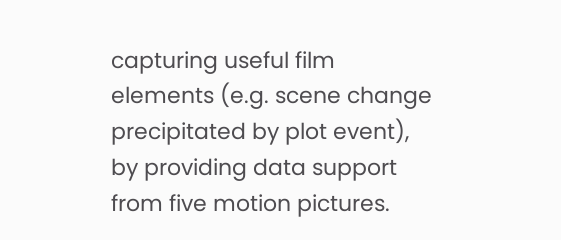capturing useful film elements (e.g. scene change precipitated by plot event), by providing data support from five motion pictures.